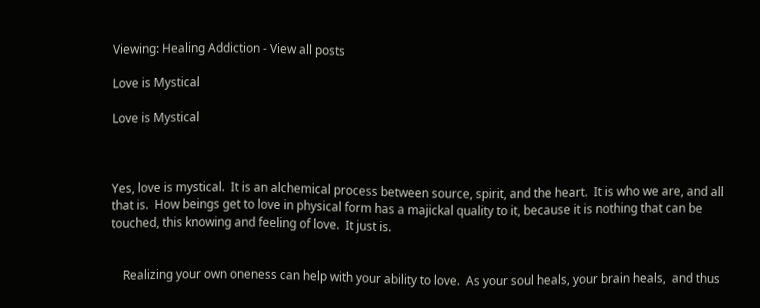Viewing: Healing Addiction - View all posts

Love is Mystical

Love is Mystical



Yes, love is mystical.  It is an alchemical process between source, spirit, and the heart.  It is who we are, and all that is.  How beings get to love in physical form has a majickal quality to it, because it is nothing that can be touched, this knowing and feeling of love.  It just is.


    Realizing your own oneness can help with your ability to love.  As your soul heals, your brain heals,  and thus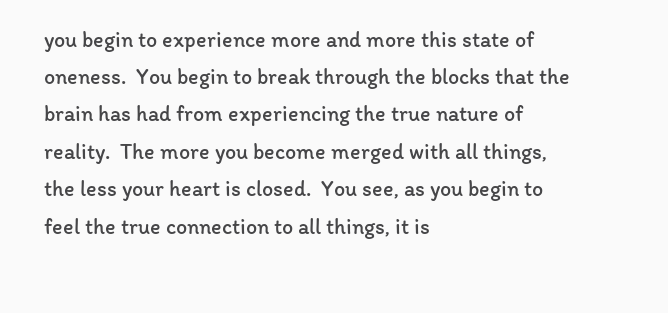you begin to experience more and more this state of oneness.  You begin to break through the blocks that the brain has had from experiencing the true nature of reality.  The more you become merged with all things, the less your heart is closed.  You see, as you begin to feel the true connection to all things, it is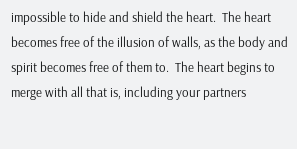impossible to hide and shield the heart.  The heart becomes free of the illusion of walls, as the body and spirit becomes free of them to.  The heart begins to merge with all that is, including your partners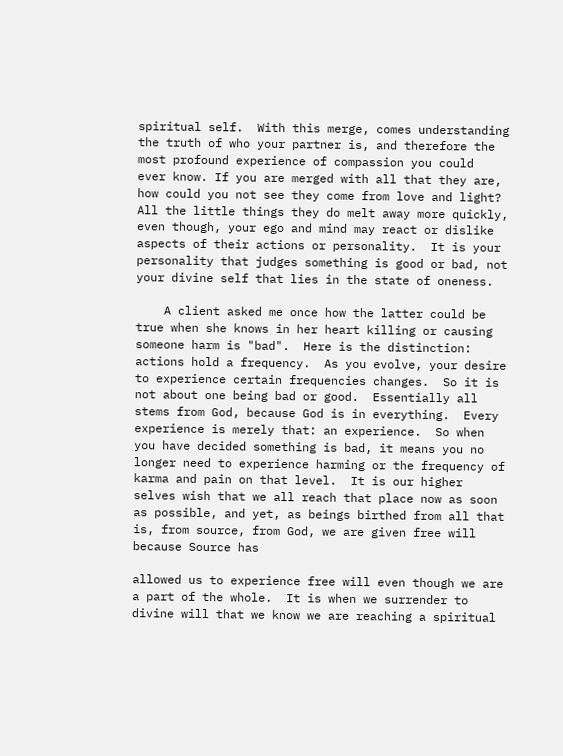spiritual self.  With this merge, comes understanding the truth of who your partner is, and therefore the most profound experience of compassion you could  ever know. If you are merged with all that they are, how could you not see they come from love and light?  All the little things they do melt away more quickly, even though, your ego and mind may react or dislike aspects of their actions or personality.  It is your personality that judges something is good or bad, not your divine self that lies in the state of oneness.

    A client asked me once how the latter could be true when she knows in her heart killing or causing someone harm is "bad".  Here is the distinction: actions hold a frequency.  As you evolve, your desire to experience certain frequencies changes.  So it is not about one being bad or good.  Essentially all stems from God, because God is in everything.  Every experience is merely that: an experience.  So when you have decided something is bad, it means you no longer need to experience harming or the frequency of karma and pain on that level.  It is our higher selves wish that we all reach that place now as soon as possible, and yet, as beings birthed from all that is, from source, from God, we are given free will because Source has

allowed us to experience free will even though we are a part of the whole.  It is when we surrender to divine will that we know we are reaching a spiritual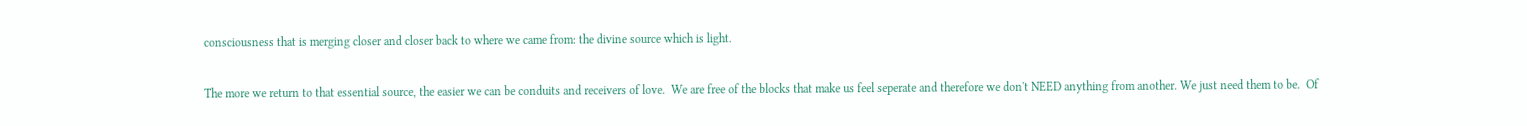consciousness that is merging closer and closer back to where we came from: the divine source which is light.

The more we return to that essential source, the easier we can be conduits and receivers of love.  We are free of the blocks that make us feel seperate and therefore we don't NEED anything from another. We just need them to be.  Of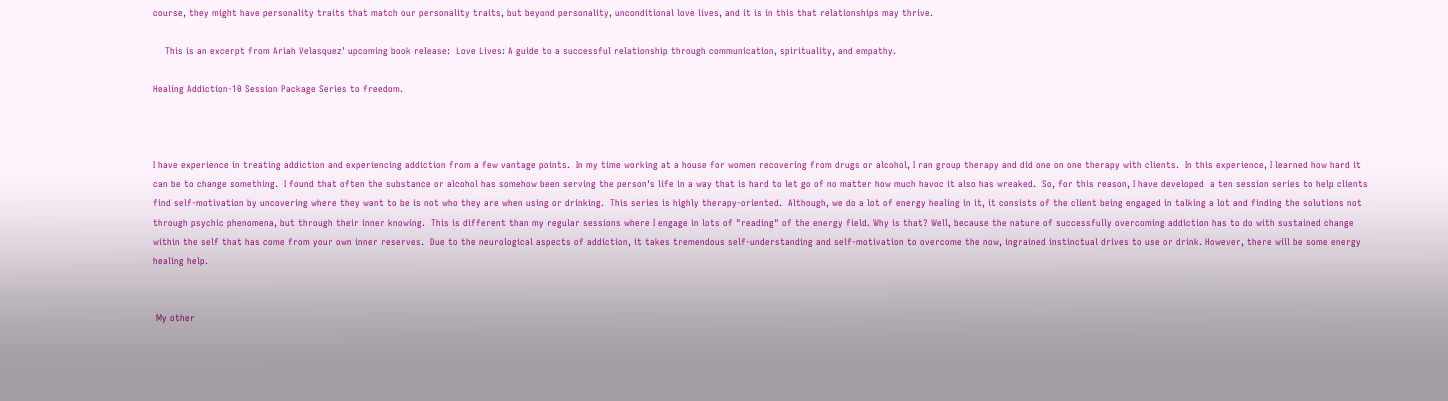course, they might have personality traits that match our personality traits, but beyond personality, unconditional love lives, and it is in this that relationships may thrive.

    This is an excerpt from Ariah Velasquez' upcoming book release:  Love Lives: A guide to a successful relationship through communication, spirituality, and empathy.

Healing Addiction-10 Session Package Series to freedom.



I have experience in treating addiction and experiencing addiction from a few vantage points.  In my time working at a house for women recovering from drugs or alcohol, I ran group therapy and did one on one therapy with clients.  In this experience, I learned how hard it can be to change something.  I found that often the substance or alcohol has somehow been serving the person's life in a way that is hard to let go of no matter how much havoc it also has wreaked.  So, for this reason, I have developed  a ten session series to help clients find self-motivation by uncovering where they want to be is not who they are when using or drinking.  This series is highly therapy-oriented.  Although, we do a lot of energy healing in it, it consists of the client being engaged in talking a lot and finding the solutions not through psychic phenomena, but through their inner knowing.  This is different than my regular sessions where I engage in lots of "reading" of the energy field. Why is that? Well, because the nature of successfully overcoming addiction has to do with sustained change within the self that has come from your own inner reserves.  Due to the neurological aspects of addiction, it takes tremendous self-understanding and self-motivation to overcome the now, ingrained instinctual drives to use or drink. However, there will be some energy healing help.


 My other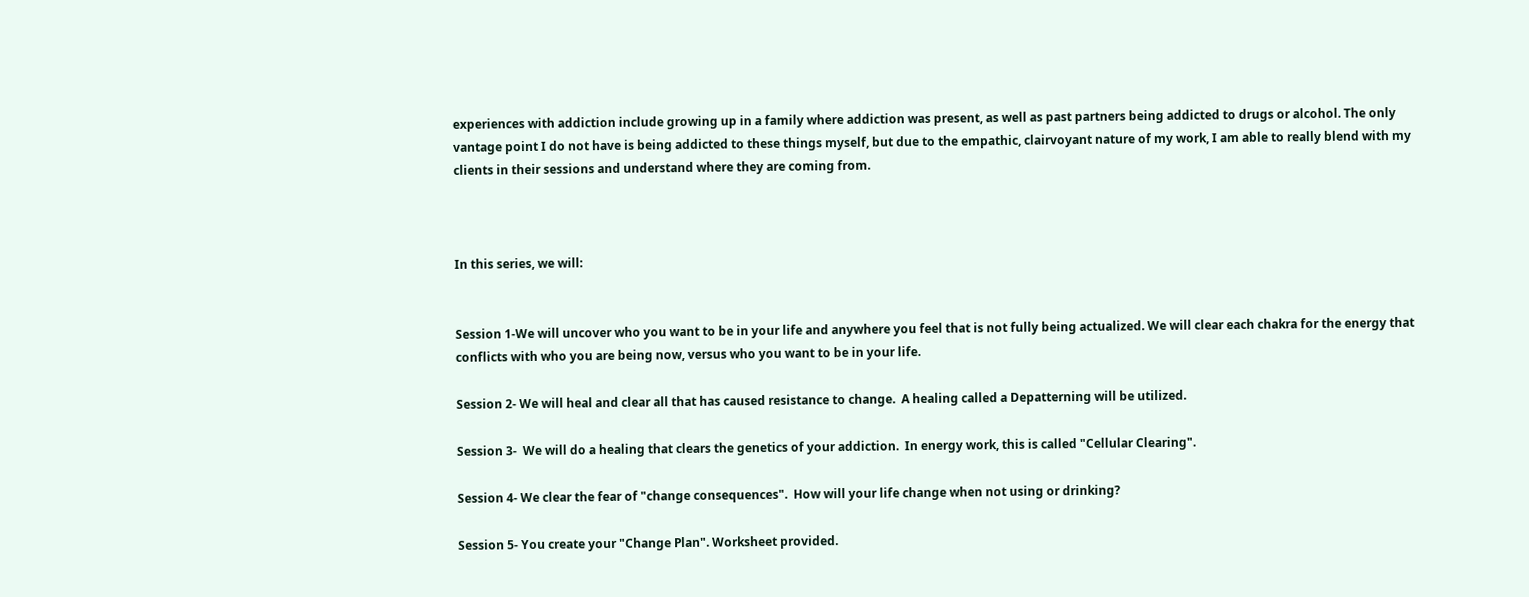experiences with addiction include growing up in a family where addiction was present, as well as past partners being addicted to drugs or alcohol. The only vantage point I do not have is being addicted to these things myself, but due to the empathic, clairvoyant nature of my work, I am able to really blend with my clients in their sessions and understand where they are coming from.



In this series, we will:


Session 1-We will uncover who you want to be in your life and anywhere you feel that is not fully being actualized. We will clear each chakra for the energy that conflicts with who you are being now, versus who you want to be in your life.

Session 2- We will heal and clear all that has caused resistance to change.  A healing called a Depatterning will be utilized.

Session 3-  We will do a healing that clears the genetics of your addiction.  In energy work, this is called "Cellular Clearing".

Session 4- We clear the fear of "change consequences".  How will your life change when not using or drinking?

Session 5- You create your "Change Plan". Worksheet provided.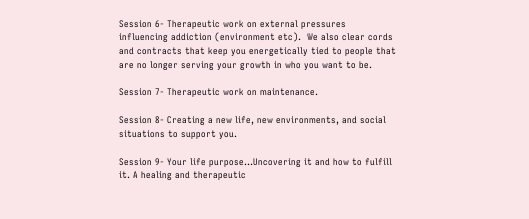Session 6- Therapeutic work on external pressures influencing addiction (environment etc).  We also clear cords and contracts that keep you energetically tied to people that are no longer serving your growth in who you want to be.

Session 7- Therapeutic work on maintenance.

Session 8- Creating a new life, new environments, and social situations to support you.

Session 9- Your life purpose...Uncovering it and how to fulfill it. A healing and therapeutic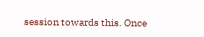session towards this. Once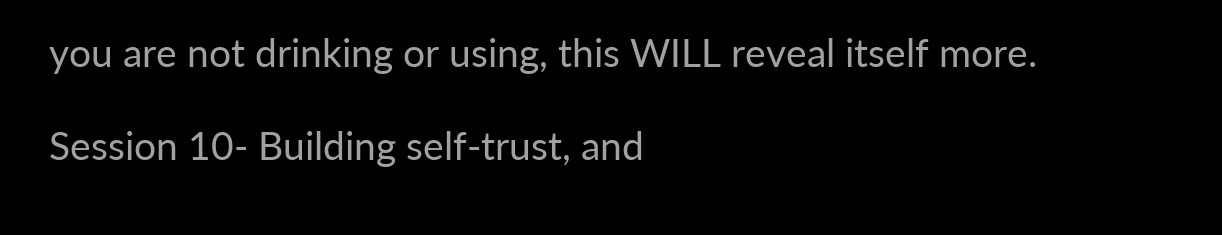you are not drinking or using, this WILL reveal itself more.

Session 10- Building self-trust, and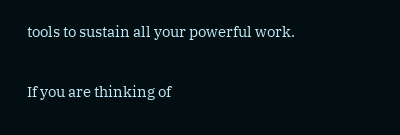tools to sustain all your powerful work.


If you are thinking of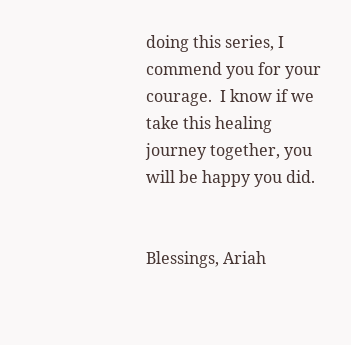doing this series, I commend you for your courage.  I know if we take this healing journey together, you will be happy you did.


Blessings, Ariah